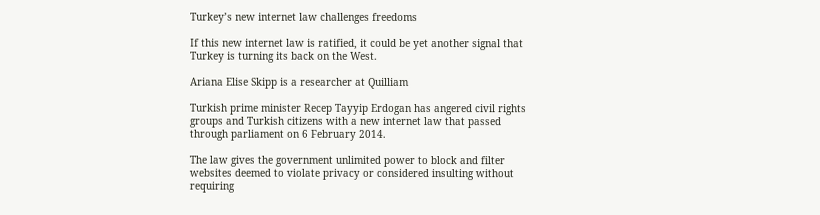Turkey’s new internet law challenges freedoms

If this new internet law is ratified, it could be yet another signal that Turkey is turning its back on the West.

Ariana Elise Skipp is a researcher at Quilliam

Turkish prime minister Recep Tayyip Erdogan has angered civil rights groups and Turkish citizens with a new internet law that passed through parliament on 6 February 2014.

The law gives the government unlimited power to block and filter websites deemed to violate privacy or considered insulting without requiring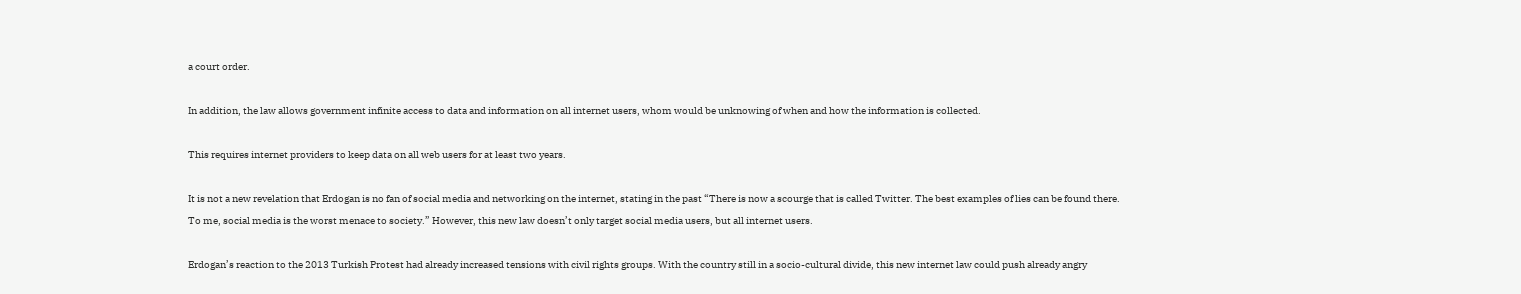a court order.

In addition, the law allows government infinite access to data and information on all internet users, whom would be unknowing of when and how the information is collected.

This requires internet providers to keep data on all web users for at least two years.

It is not a new revelation that Erdogan is no fan of social media and networking on the internet, stating in the past “There is now a scourge that is called Twitter. The best examples of lies can be found there. To me, social media is the worst menace to society.” However, this new law doesn’t only target social media users, but all internet users.

Erdogan’s reaction to the 2013 Turkish Protest had already increased tensions with civil rights groups. With the country still in a socio-cultural divide, this new internet law could push already angry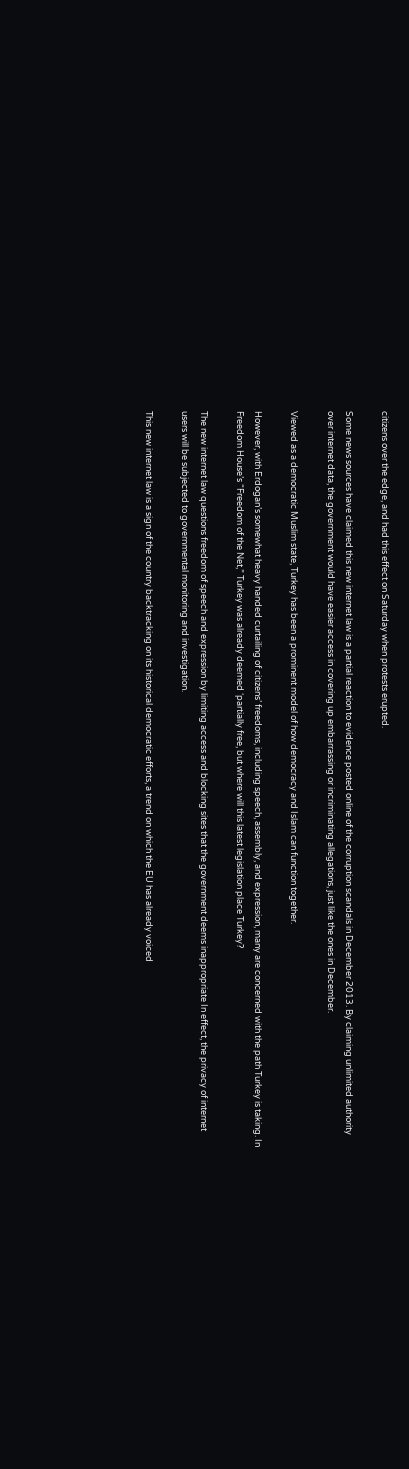citizens over the edge, and had this effect on Saturday when protests erupted.

Some news sources have claimed this new internet law is a partial reaction to evidence posted online of the corruption scandals in December 2013. By claiming unlimited authority over internet data, the government would have easier access in covering up embarrassing or incriminating allegations, just like the ones in December.

Viewed as a democratic Muslim state, Turkey has been a prominent model of how democracy and Islam can function together.

However, with Erdogan’s somewhat heavy handed curtailing of citizens’ freedoms, including speech, assembly, and expression, many are concerned with the path Turkey is taking. In Freedom House’s “Freedom of the Net,” Turkey was already deemed ‘partially free, but where will this latest legislation place Turkey?

The new internet law questions freedom of speech and expression by limiting access and blocking sites that the government deems inappropriate In effect, the privacy of internet users will be subjected to governmental monitoring and investigation.

This new internet law is a sign of the country backtracking on its historical democratic efforts, a trend on which the EU has already voiced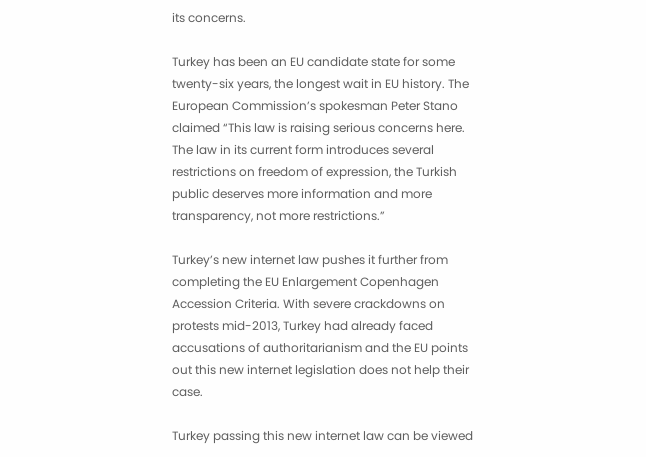its concerns.

Turkey has been an EU candidate state for some twenty-six years, the longest wait in EU history. The European Commission’s spokesman Peter Stano claimed “This law is raising serious concerns here. The law in its current form introduces several restrictions on freedom of expression, the Turkish public deserves more information and more transparency, not more restrictions.”

Turkey’s new internet law pushes it further from completing the EU Enlargement Copenhagen Accession Criteria. With severe crackdowns on protests mid-2013, Turkey had already faced accusations of authoritarianism and the EU points out this new internet legislation does not help their case.

Turkey passing this new internet law can be viewed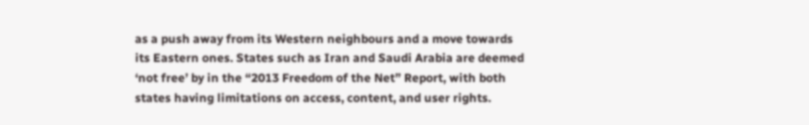as a push away from its Western neighbours and a move towards its Eastern ones. States such as Iran and Saudi Arabia are deemed ‘not free’ by in the “2013 Freedom of the Net” Report, with both states having limitations on access, content, and user rights.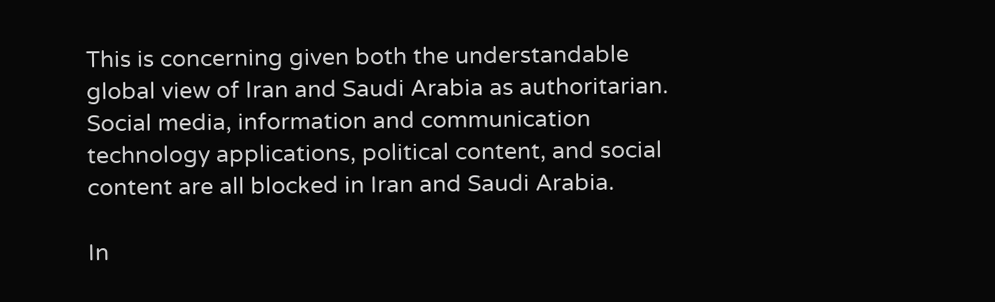This is concerning given both the understandable global view of Iran and Saudi Arabia as authoritarian. Social media, information and communication technology applications, political content, and social content are all blocked in Iran and Saudi Arabia.

In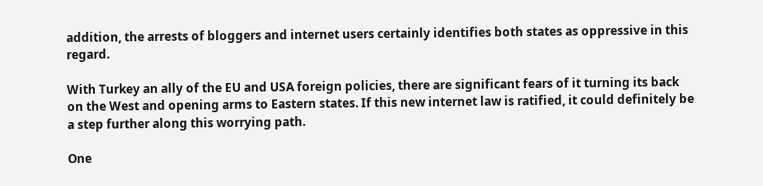addition, the arrests of bloggers and internet users certainly identifies both states as oppressive in this regard.

With Turkey an ally of the EU and USA foreign policies, there are significant fears of it turning its back on the West and opening arms to Eastern states. If this new internet law is ratified, it could definitely be a step further along this worrying path.

One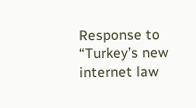Response to “Turkey’s new internet law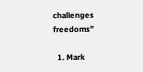challenges freedoms”

  1. Mark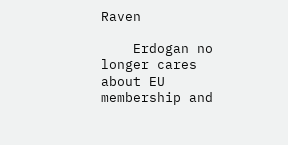Raven

    Erdogan no longer cares about EU membership and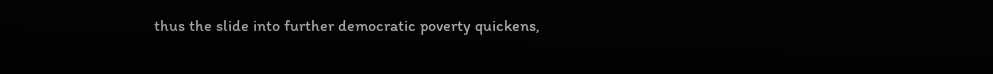thus the slide into further democratic poverty quickens,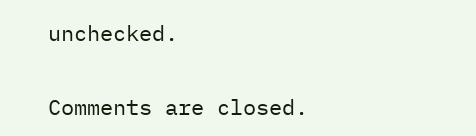unchecked.

Comments are closed.